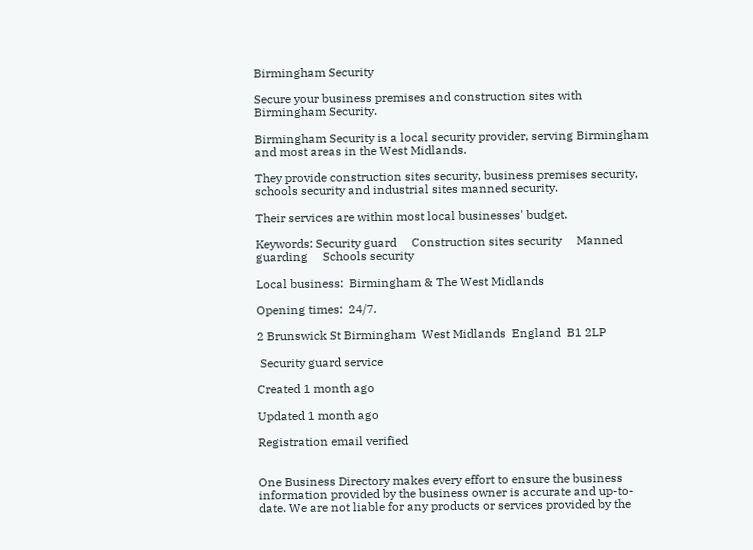Birmingham Security

Secure your business premises and construction sites with Birmingham Security.

Birmingham Security is a local security provider, serving Birmingham and most areas in the West Midlands.

They provide construction sites security, business premises security, schools security and industrial sites manned security.

Their services are within most local businesses' budget.

Keywords: Security guard     Construction sites security     Manned guarding     Schools security

Local business:  Birmingham & The West Midlands

Opening times:  24/7.

2 Brunswick St Birmingham  West Midlands  England  B1 2LP

 Security guard service

Created 1 month ago

Updated 1 month ago

Registration email verified


One Business Directory makes every effort to ensure the business information provided by the business owner is accurate and up-to-date. We are not liable for any products or services provided by the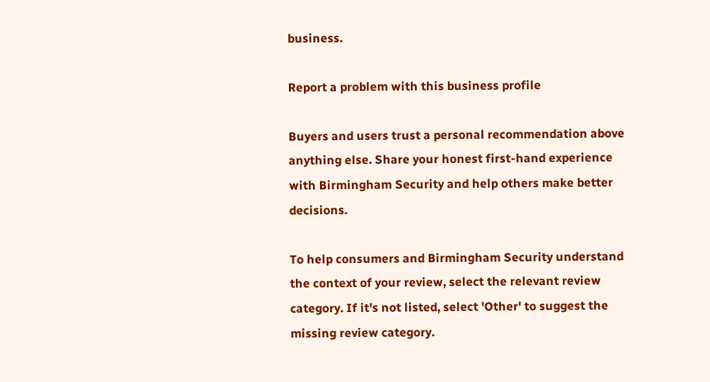business.

Report a problem with this business profile

Buyers and users trust a personal recommendation above anything else. Share your honest first-hand experience with Birmingham Security and help others make better decisions.

To help consumers and Birmingham Security understand the context of your review, select the relevant review category. If it's not listed, select 'Other' to suggest the missing review category.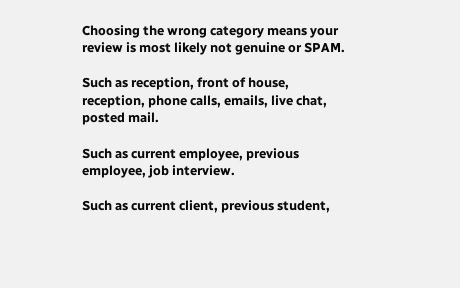Choosing the wrong category means your review is most likely not genuine or SPAM.

Such as reception, front of house, reception, phone calls, emails, live chat, posted mail.

Such as current employee, previous employee, job interview.

Such as current client, previous student,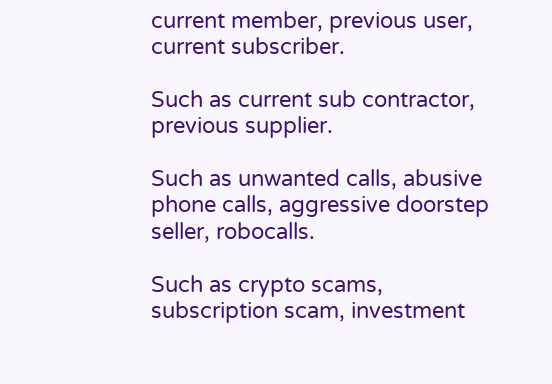current member, previous user, current subscriber.

Such as current sub contractor, previous supplier.

Such as unwanted calls, abusive phone calls, aggressive doorstep seller, robocalls.

Such as crypto scams, subscription scam, investment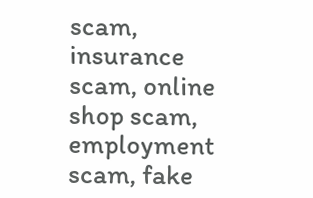scam, insurance scam, online shop scam, employment scam, fake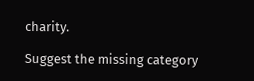charity.

Suggest the missing category